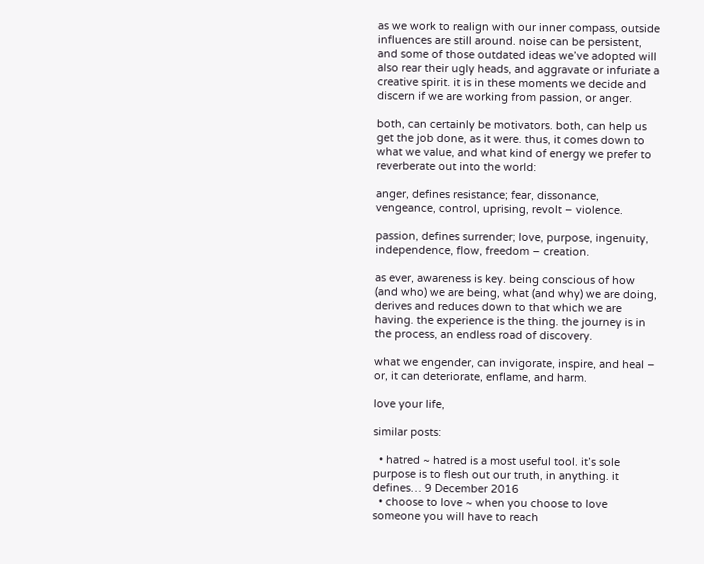as we work to realign with our inner compass, outside influences are still around. noise can be persistent, and some of those outdated ideas we’ve adopted will also rear their ugly heads, and aggravate or infuriate a creative spirit. it is in these moments we decide and discern if we are working from passion, or anger.

both, can certainly be motivators. both, can help us get the job done, as it were. thus, it comes down to what we value, and what kind of energy we prefer to reverberate out into the world:

anger, defines resistance; fear, dissonance, vengeance, control, uprising, revolt – violence.

passion, defines surrender; love, purpose, ingenuity, independence, flow, freedom – creation.

as ever, awareness is key. being conscious of how (and who) we are being, what (and why) we are doing, derives and reduces down to that which we are having. the experience is the thing. the journey is in the process, an endless road of discovery.

what we engender, can invigorate, inspire, and heal – or, it can deteriorate, enflame, and harm.

love your life,

similar posts:

  • hatred ~ hatred is a most useful tool. it’s sole purpose is to flesh out our truth, in anything. it defines… 9 December 2016
  • choose to love ~ when you choose to love someone you will have to reach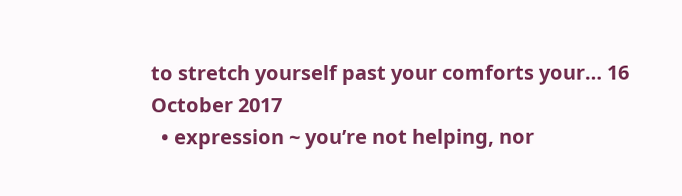to stretch yourself past your comforts your… 16 October 2017
  • expression ~ you’re not helping, nor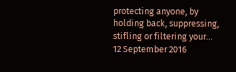protecting anyone, by holding back, suppressing, stifling or filtering your… 12 September 2016